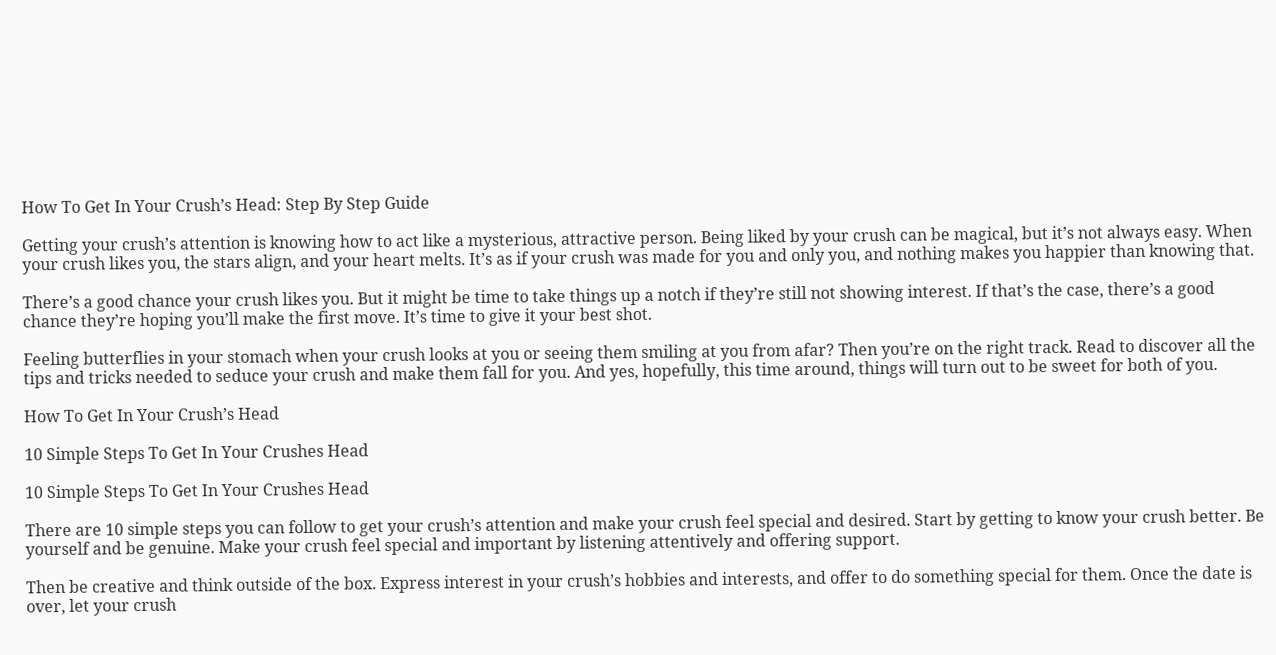How To Get In Your Crush’s Head: Step By Step Guide

Getting your crush’s attention is knowing how to act like a mysterious, attractive person. Being liked by your crush can be magical, but it’s not always easy. When your crush likes you, the stars align, and your heart melts. It’s as if your crush was made for you and only you, and nothing makes you happier than knowing that.

There’s a good chance your crush likes you. But it might be time to take things up a notch if they’re still not showing interest. If that’s the case, there’s a good chance they’re hoping you’ll make the first move. It’s time to give it your best shot.

Feeling butterflies in your stomach when your crush looks at you or seeing them smiling at you from afar? Then you’re on the right track. Read to discover all the tips and tricks needed to seduce your crush and make them fall for you. And yes, hopefully, this time around, things will turn out to be sweet for both of you.

How To Get In Your Crush’s Head

10 Simple Steps To Get In Your Crushes Head

10 Simple Steps To Get In Your Crushes Head

There are 10 simple steps you can follow to get your crush’s attention and make your crush feel special and desired. Start by getting to know your crush better. Be yourself and be genuine. Make your crush feel special and important by listening attentively and offering support.

Then be creative and think outside of the box. Express interest in your crush’s hobbies and interests, and offer to do something special for them. Once the date is over, let your crush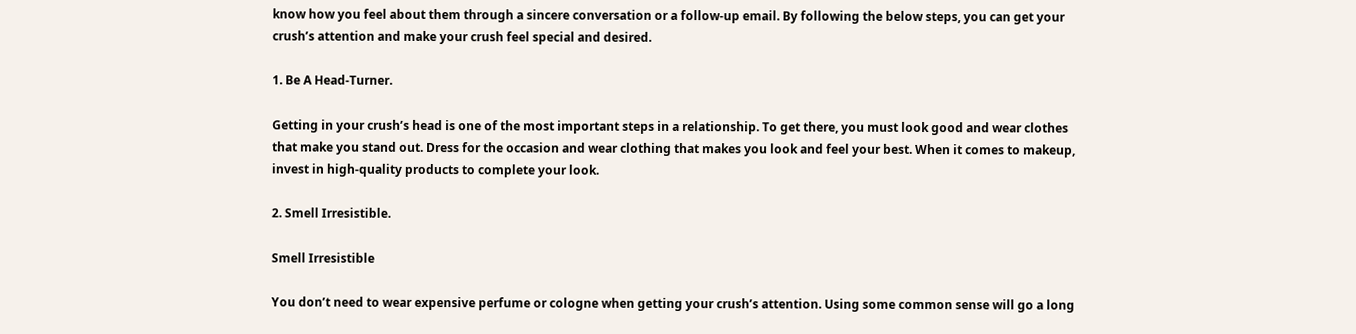know how you feel about them through a sincere conversation or a follow-up email. By following the below steps, you can get your crush’s attention and make your crush feel special and desired.

1. Be A Head-Turner.

Getting in your crush’s head is one of the most important steps in a relationship. To get there, you must look good and wear clothes that make you stand out. Dress for the occasion and wear clothing that makes you look and feel your best. When it comes to makeup, invest in high-quality products to complete your look.

2. Smell Irresistible.

Smell Irresistible

You don’t need to wear expensive perfume or cologne when getting your crush’s attention. Using some common sense will go a long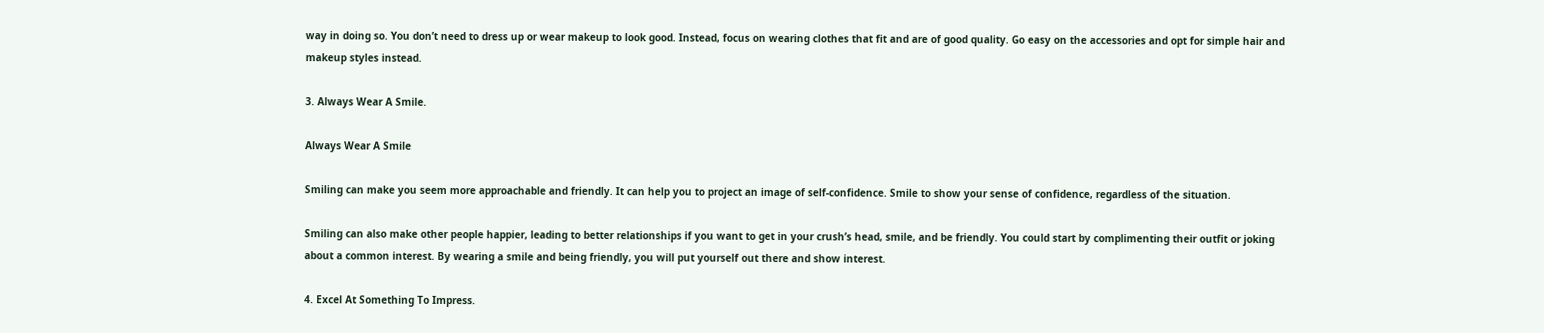way in doing so. You don’t need to dress up or wear makeup to look good. Instead, focus on wearing clothes that fit and are of good quality. Go easy on the accessories and opt for simple hair and makeup styles instead.

3. Always Wear A Smile.

Always Wear A Smile

Smiling can make you seem more approachable and friendly. It can help you to project an image of self-confidence. Smile to show your sense of confidence, regardless of the situation.

Smiling can also make other people happier, leading to better relationships if you want to get in your crush’s head, smile, and be friendly. You could start by complimenting their outfit or joking about a common interest. By wearing a smile and being friendly, you will put yourself out there and show interest.

4. Excel At Something To Impress.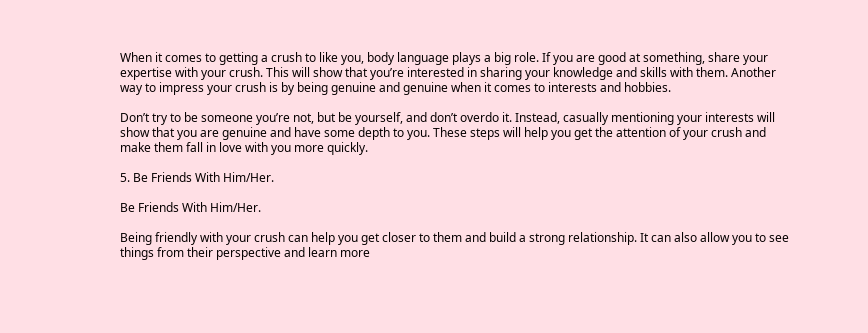When it comes to getting a crush to like you, body language plays a big role. If you are good at something, share your expertise with your crush. This will show that you’re interested in sharing your knowledge and skills with them. Another way to impress your crush is by being genuine and genuine when it comes to interests and hobbies.

Don’t try to be someone you’re not, but be yourself, and don’t overdo it. Instead, casually mentioning your interests will show that you are genuine and have some depth to you. These steps will help you get the attention of your crush and make them fall in love with you more quickly.

5. Be Friends With Him/Her.

Be Friends With Him/Her.

Being friendly with your crush can help you get closer to them and build a strong relationship. It can also allow you to see things from their perspective and learn more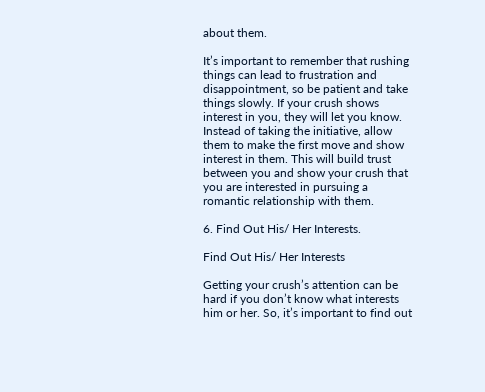about them.

It’s important to remember that rushing things can lead to frustration and disappointment, so be patient and take things slowly. If your crush shows interest in you, they will let you know. Instead of taking the initiative, allow them to make the first move and show interest in them. This will build trust between you and show your crush that you are interested in pursuing a romantic relationship with them.

6. Find Out His/ Her Interests.

Find Out His/ Her Interests

Getting your crush’s attention can be hard if you don’t know what interests him or her. So, it’s important to find out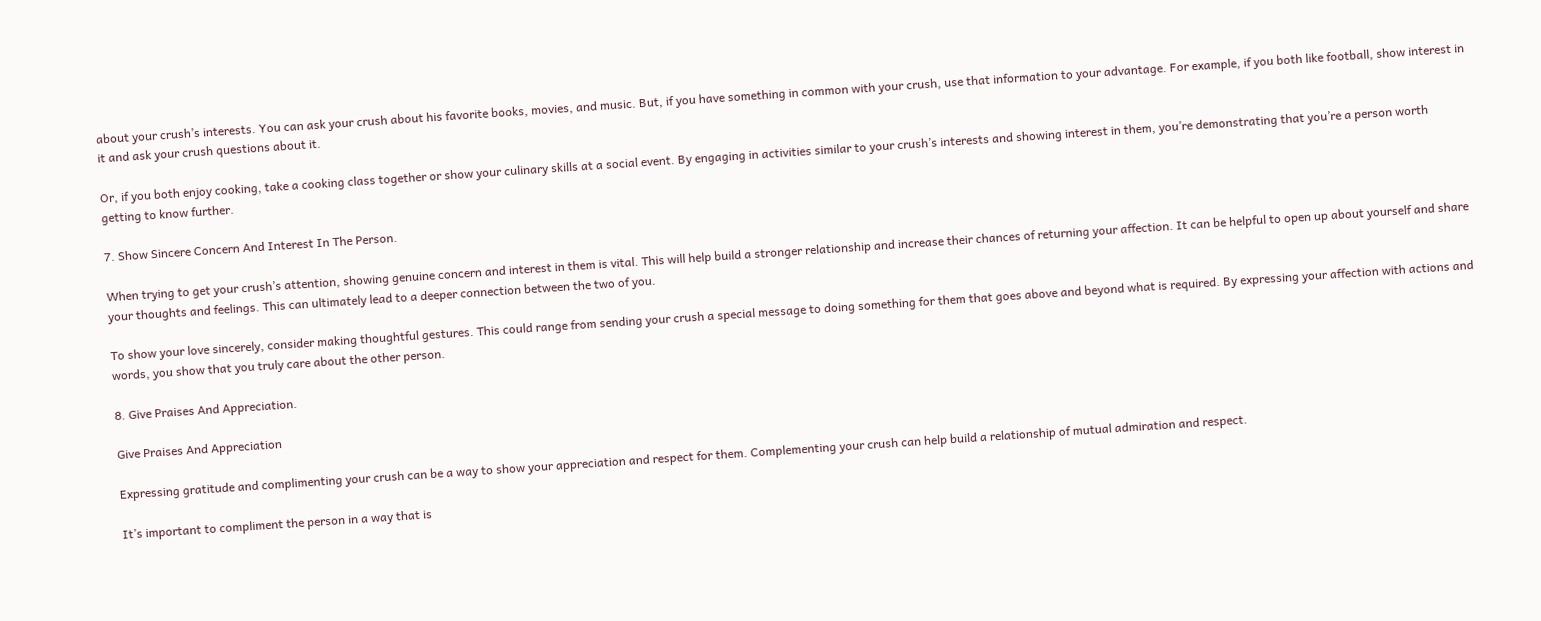about your crush’s interests. You can ask your crush about his favorite books, movies, and music. But, if you have something in common with your crush, use that information to your advantage. For example, if you both like football, show interest in it and ask your crush questions about it.

Or, if you both enjoy cooking, take a cooking class together or show your culinary skills at a social event. By engaging in activities similar to your crush’s interests and showing interest in them, you’re demonstrating that you’re a person worth getting to know further.

7. Show Sincere Concern And Interest In The Person.

When trying to get your crush’s attention, showing genuine concern and interest in them is vital. This will help build a stronger relationship and increase their chances of returning your affection. It can be helpful to open up about yourself and share your thoughts and feelings. This can ultimately lead to a deeper connection between the two of you.

To show your love sincerely, consider making thoughtful gestures. This could range from sending your crush a special message to doing something for them that goes above and beyond what is required. By expressing your affection with actions and words, you show that you truly care about the other person.

8. Give Praises And Appreciation.

Give Praises And Appreciation

Expressing gratitude and complimenting your crush can be a way to show your appreciation and respect for them. Complementing your crush can help build a relationship of mutual admiration and respect.

It’s important to compliment the person in a way that is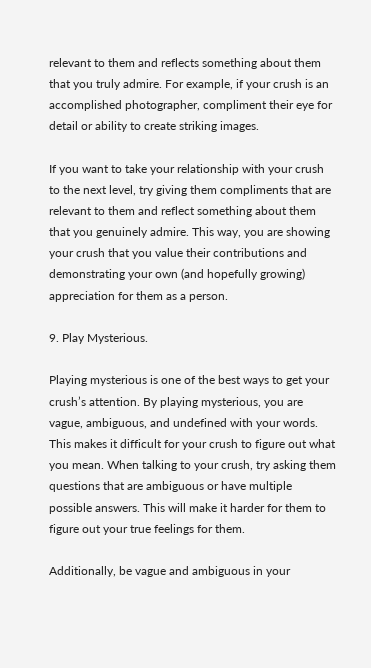relevant to them and reflects something about them that you truly admire. For example, if your crush is an accomplished photographer, compliment their eye for detail or ability to create striking images.

If you want to take your relationship with your crush to the next level, try giving them compliments that are relevant to them and reflect something about them that you genuinely admire. This way, you are showing your crush that you value their contributions and demonstrating your own (and hopefully growing) appreciation for them as a person.

9. Play Mysterious.

Playing mysterious is one of the best ways to get your crush’s attention. By playing mysterious, you are vague, ambiguous, and undefined with your words. This makes it difficult for your crush to figure out what you mean. When talking to your crush, try asking them questions that are ambiguous or have multiple possible answers. This will make it harder for them to figure out your true feelings for them.

Additionally, be vague and ambiguous in your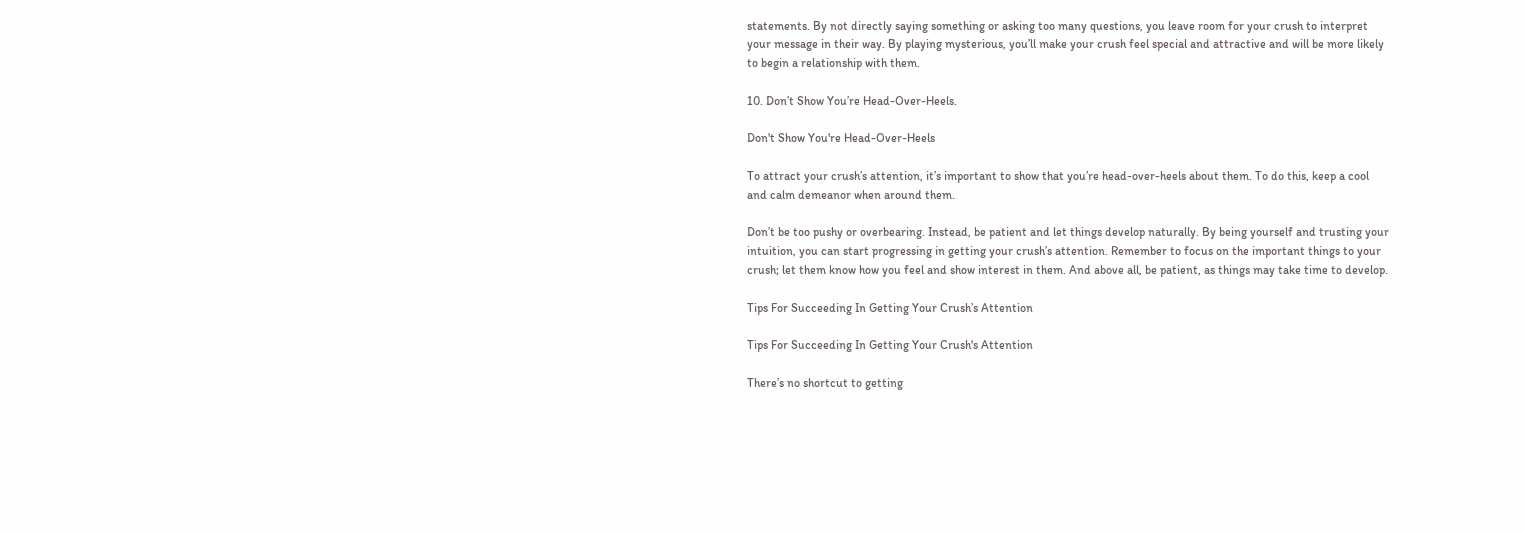statements. By not directly saying something or asking too many questions, you leave room for your crush to interpret your message in their way. By playing mysterious, you’ll make your crush feel special and attractive and will be more likely to begin a relationship with them.

10. Don’t Show You’re Head-Over-Heels.

Don't Show You're Head-Over-Heels

To attract your crush’s attention, it’s important to show that you’re head-over-heels about them. To do this, keep a cool and calm demeanor when around them.

Don’t be too pushy or overbearing. Instead, be patient and let things develop naturally. By being yourself and trusting your intuition, you can start progressing in getting your crush’s attention. Remember to focus on the important things to your crush; let them know how you feel and show interest in them. And above all, be patient, as things may take time to develop.

Tips For Succeeding In Getting Your Crush’s Attention

Tips For Succeeding In Getting Your Crush's Attention

There’s no shortcut to getting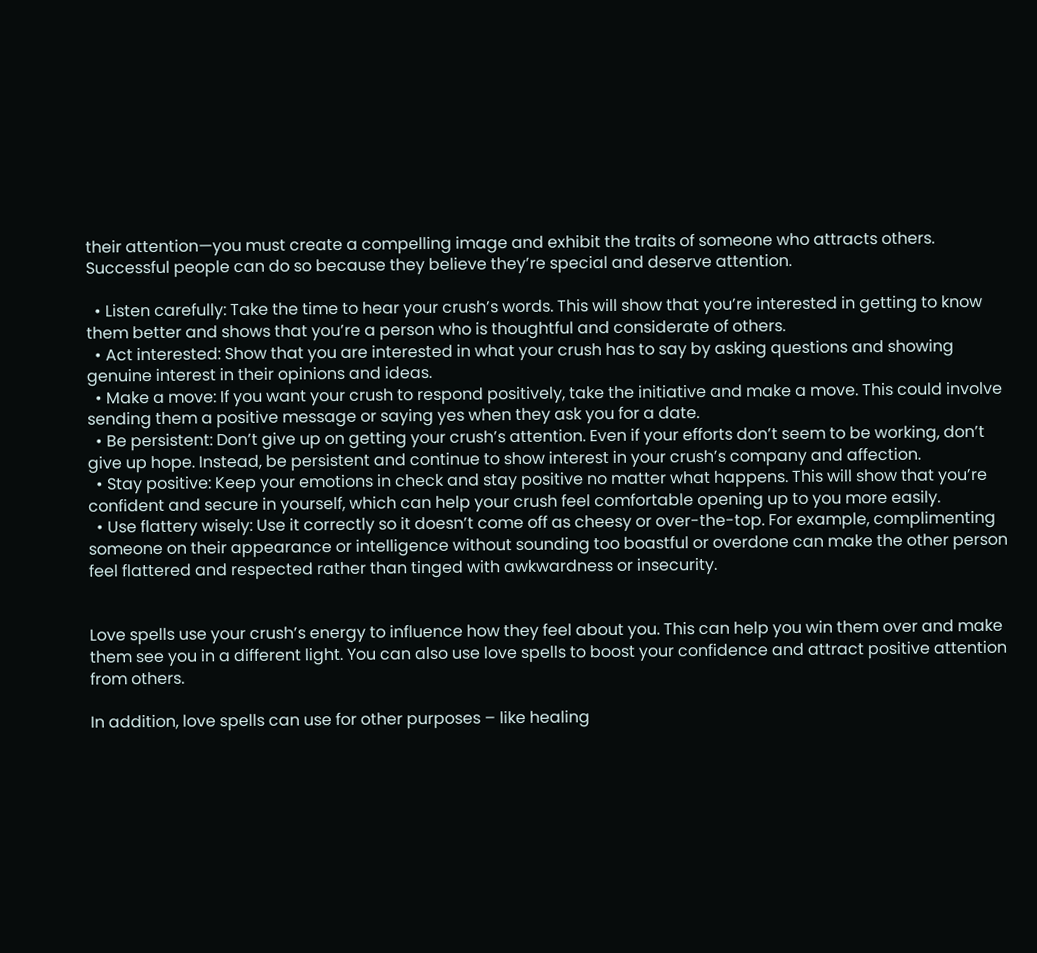their attention—you must create a compelling image and exhibit the traits of someone who attracts others. Successful people can do so because they believe they’re special and deserve attention.

  • Listen carefully: Take the time to hear your crush’s words. This will show that you’re interested in getting to know them better and shows that you’re a person who is thoughtful and considerate of others.
  • Act interested: Show that you are interested in what your crush has to say by asking questions and showing genuine interest in their opinions and ideas.
  • Make a move: If you want your crush to respond positively, take the initiative and make a move. This could involve sending them a positive message or saying yes when they ask you for a date.
  • Be persistent: Don’t give up on getting your crush’s attention. Even if your efforts don’t seem to be working, don’t give up hope. Instead, be persistent and continue to show interest in your crush’s company and affection.
  • Stay positive: Keep your emotions in check and stay positive no matter what happens. This will show that you’re confident and secure in yourself, which can help your crush feel comfortable opening up to you more easily.
  • Use flattery wisely: Use it correctly so it doesn’t come off as cheesy or over-the-top. For example, complimenting someone on their appearance or intelligence without sounding too boastful or overdone can make the other person feel flattered and respected rather than tinged with awkwardness or insecurity.


Love spells use your crush’s energy to influence how they feel about you. This can help you win them over and make them see you in a different light. You can also use love spells to boost your confidence and attract positive attention from others.

In addition, love spells can use for other purposes – like healing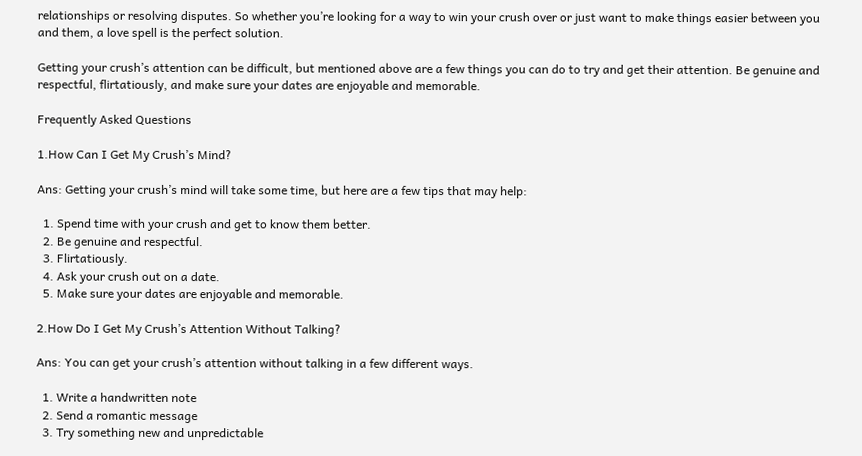relationships or resolving disputes. So whether you’re looking for a way to win your crush over or just want to make things easier between you and them, a love spell is the perfect solution.

Getting your crush’s attention can be difficult, but mentioned above are a few things you can do to try and get their attention. Be genuine and respectful, flirtatiously, and make sure your dates are enjoyable and memorable.

Frequently Asked Questions

1.How Can I Get My Crush’s Mind?

Ans: Getting your crush’s mind will take some time, but here are a few tips that may help:

  1. Spend time with your crush and get to know them better.
  2. Be genuine and respectful.
  3. Flirtatiously.
  4. Ask your crush out on a date.
  5. Make sure your dates are enjoyable and memorable.

2.How Do I Get My Crush’s Attention Without Talking?

Ans: You can get your crush’s attention without talking in a few different ways.

  1. Write a handwritten note
  2. Send a romantic message
  3. Try something new and unpredictable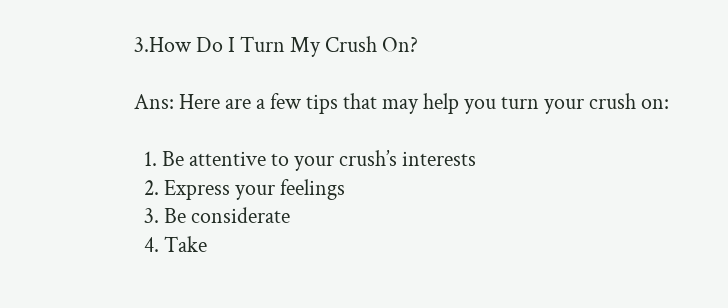3.How Do I Turn My Crush On?

Ans: Here are a few tips that may help you turn your crush on:

  1. Be attentive to your crush’s interests
  2. Express your feelings
  3. Be considerate
  4. Take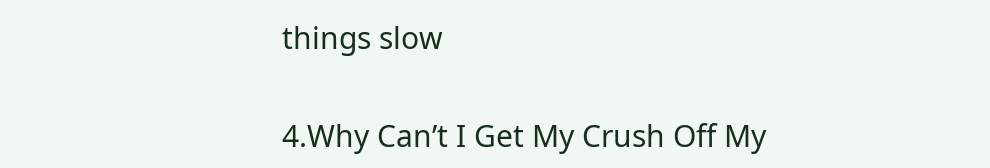things slow

4.Why Can’t I Get My Crush Off My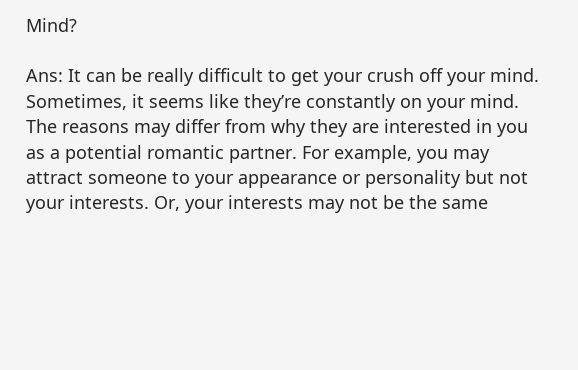Mind?

Ans: It can be really difficult to get your crush off your mind. Sometimes, it seems like they’re constantly on your mind. The reasons may differ from why they are interested in you as a potential romantic partner. For example, you may attract someone to your appearance or personality but not your interests. Or, your interests may not be the same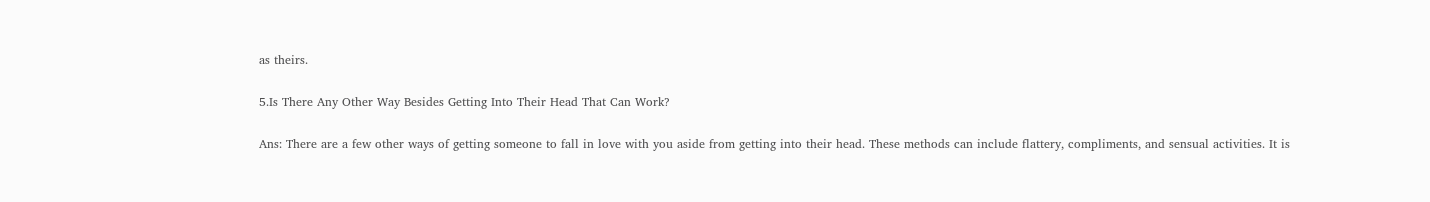as theirs.

5.Is There Any Other Way Besides Getting Into Their Head That Can Work?

Ans: There are a few other ways of getting someone to fall in love with you aside from getting into their head. These methods can include flattery, compliments, and sensual activities. It is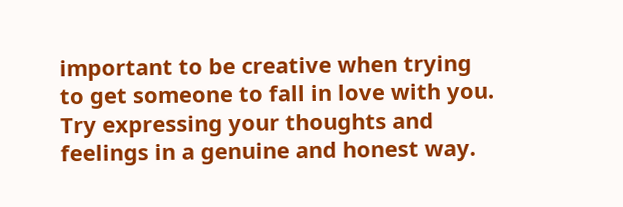important to be creative when trying to get someone to fall in love with you. Try expressing your thoughts and feelings in a genuine and honest way.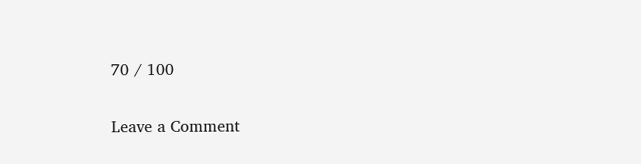70 / 100

Leave a Comment